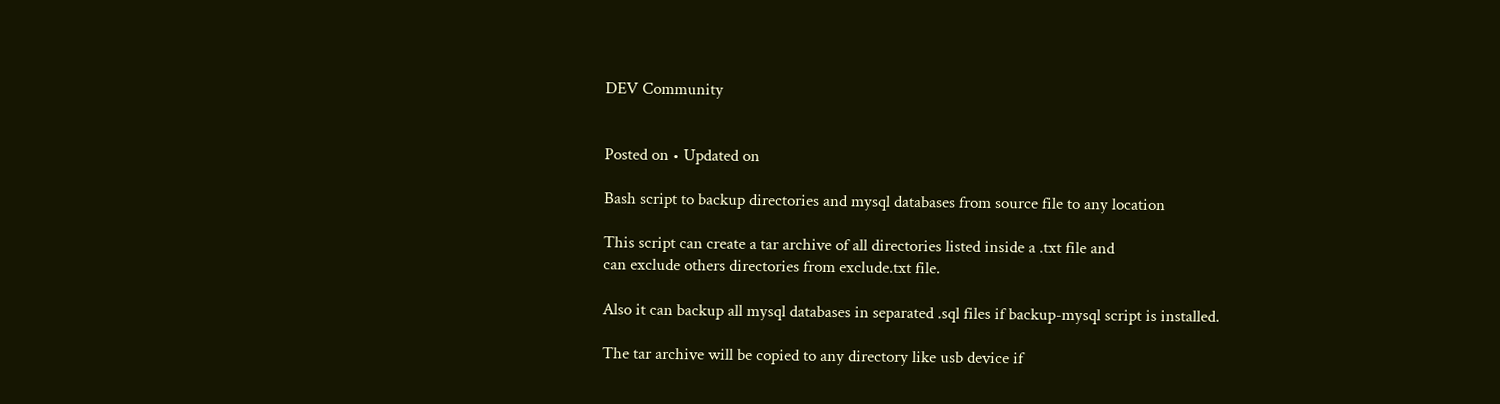DEV Community


Posted on • Updated on

Bash script to backup directories and mysql databases from source file to any location

This script can create a tar archive of all directories listed inside a .txt file and
can exclude others directories from exclude.txt file.

Also it can backup all mysql databases in separated .sql files if backup-mysql script is installed.

The tar archive will be copied to any directory like usb device if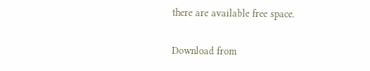there are available free space.

Download from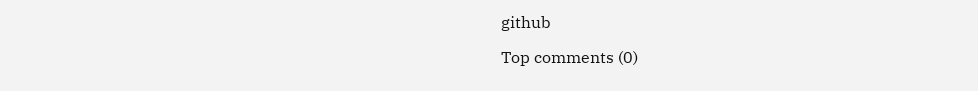github

Top comments (0)